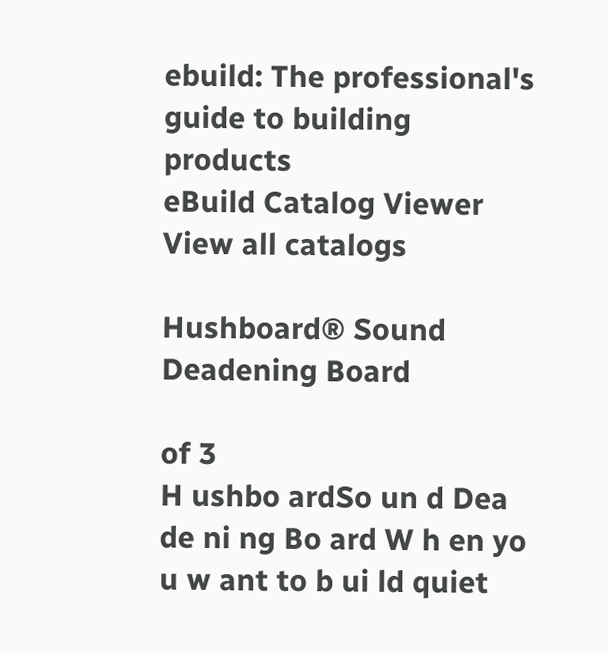ebuild: The professional's guide to building products
eBuild Catalog Viewer View all catalogs

Hushboard® Sound Deadening Board

of 3
H ushbo ardSo un d Dea de ni ng Bo ard W h en yo u w ant to b ui ld quiet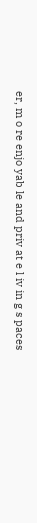er, m o re enjo yab le and priv at e l iv in g s paces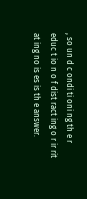, so un d c ondi ti oni ng th e r educ t io n o f dist ract ing o r ir rit at ing no is es is th e answer.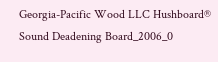Georgia-Pacific Wood LLC Hushboard® Sound Deadening Board_2006_0